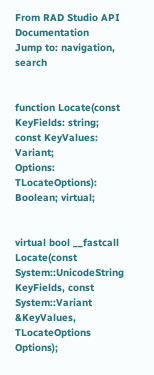From RAD Studio API Documentation
Jump to: navigation, search


function Locate(const KeyFields: string; const KeyValues: Variant;
Options: TLocateOptions): Boolean; virtual;


virtual bool __fastcall Locate(const System::UnicodeString KeyFields, const System::Variant &KeyValues, TLocateOptions Options);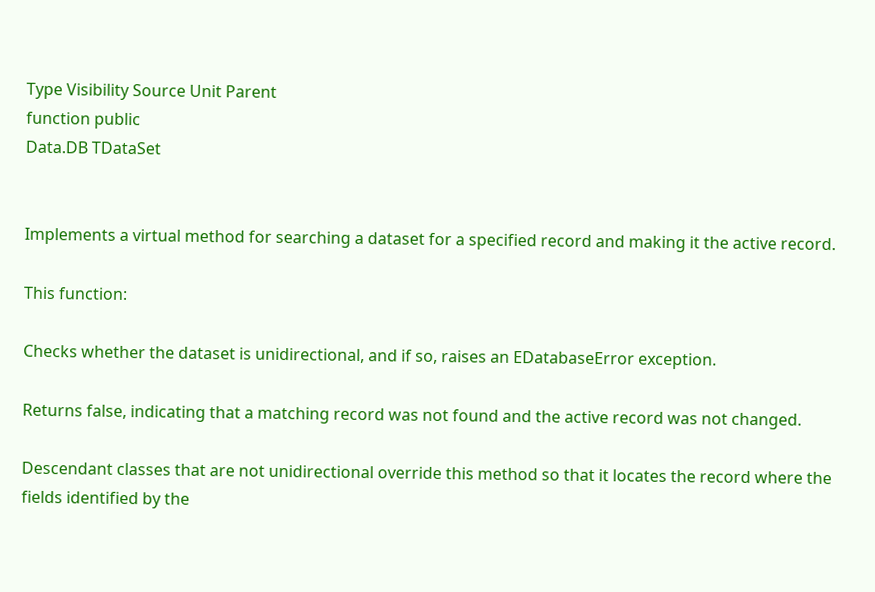Type Visibility Source Unit Parent
function public
Data.DB TDataSet


Implements a virtual method for searching a dataset for a specified record and making it the active record.

This function:

Checks whether the dataset is unidirectional, and if so, raises an EDatabaseError exception.

Returns false, indicating that a matching record was not found and the active record was not changed.

Descendant classes that are not unidirectional override this method so that it locates the record where the fields identified by the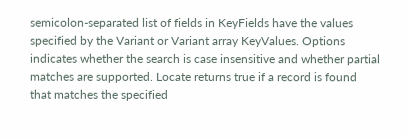semicolon-separated list of fields in KeyFields have the values specified by the Variant or Variant array KeyValues. Options indicates whether the search is case insensitive and whether partial matches are supported. Locate returns true if a record is found that matches the specified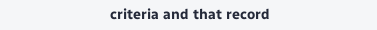criteria and that record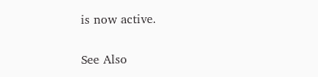is now active.

See Also